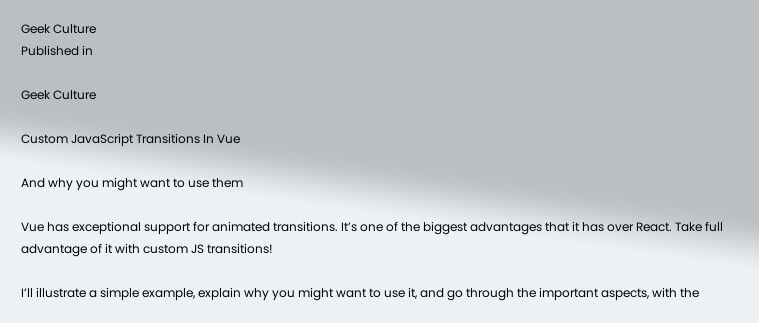Geek Culture
Published in

Geek Culture

Custom JavaScript Transitions In Vue

And why you might want to use them

Vue has exceptional support for animated transitions. It’s one of the biggest advantages that it has over React. Take full advantage of it with custom JS transitions!

I’ll illustrate a simple example, explain why you might want to use it, and go through the important aspects, with the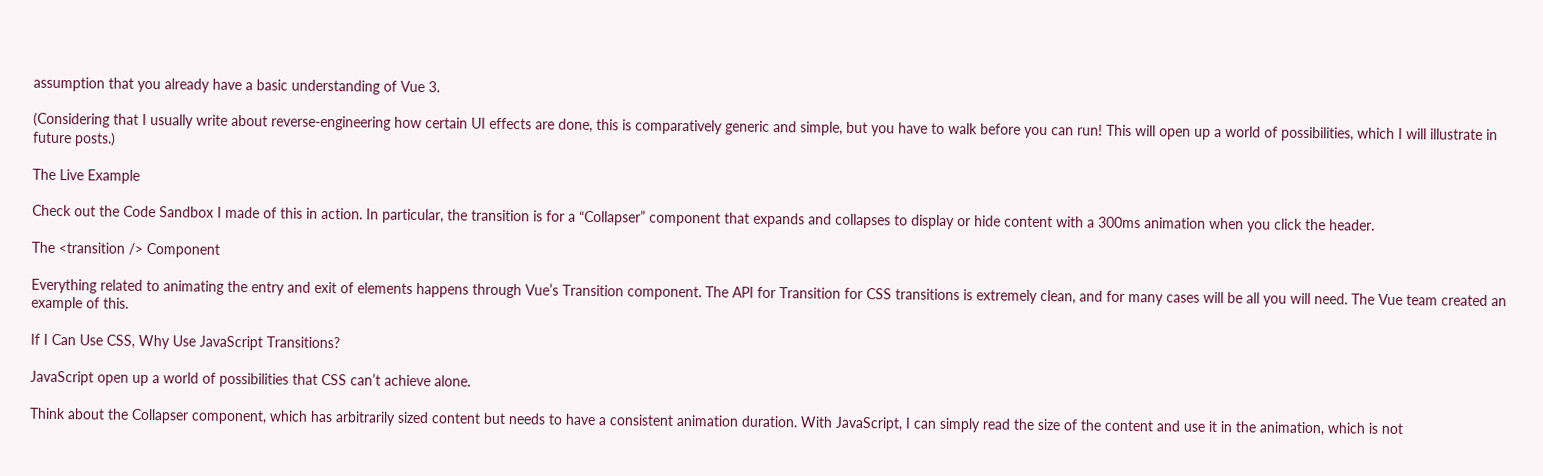assumption that you already have a basic understanding of Vue 3.

(Considering that I usually write about reverse-engineering how certain UI effects are done, this is comparatively generic and simple, but you have to walk before you can run! This will open up a world of possibilities, which I will illustrate in future posts.)

The Live Example

Check out the Code Sandbox I made of this in action. In particular, the transition is for a “Collapser” component that expands and collapses to display or hide content with a 300ms animation when you click the header.

The <transition /> Component

Everything related to animating the entry and exit of elements happens through Vue’s Transition component. The API for Transition for CSS transitions is extremely clean, and for many cases will be all you will need. The Vue team created an example of this.

If I Can Use CSS, Why Use JavaScript Transitions?

JavaScript open up a world of possibilities that CSS can’t achieve alone.

Think about the Collapser component, which has arbitrarily sized content but needs to have a consistent animation duration. With JavaScript, I can simply read the size of the content and use it in the animation, which is not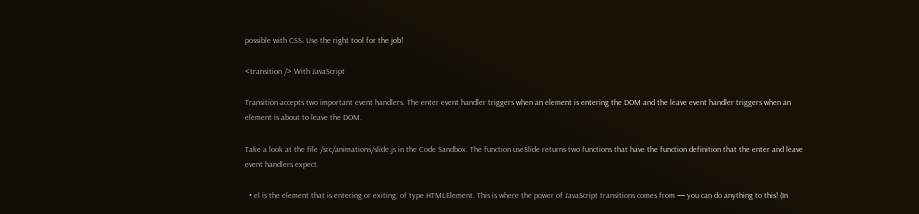possible with CSS. Use the right tool for the job!

<transition /> With JavaScript

Transition accepts two important event handlers. The enter event handler triggers when an element is entering the DOM and the leave event handler triggers when an element is about to leave the DOM.

Take a look at the file /src/animations/slide.js in the Code Sandbox. The function useSlide returns two functions that have the function definition that the enter and leave event handlers expect.

  • el is the element that is entering or exiting, of type HTMLElement. This is where the power of JavaScript transitions comes from — you can do anything to this! (In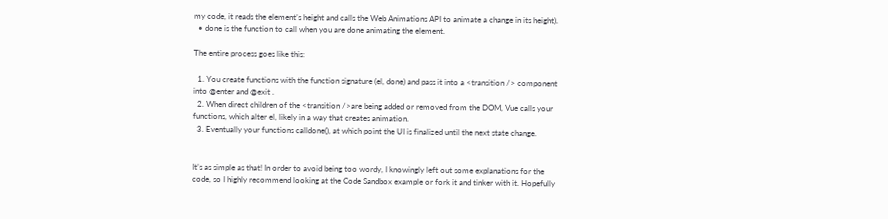my code, it reads the element’s height and calls the Web Animations API to animate a change in its height).
  • done is the function to call when you are done animating the element.

The entire process goes like this:

  1. You create functions with the function signature (el, done) and pass it into a <transition /> component into @enter and @exit .
  2. When direct children of the <transition />are being added or removed from the DOM, Vue calls your functions, which alter el, likely in a way that creates animation.
  3. Eventually your functions calldone(), at which point the UI is finalized until the next state change.


It’s as simple as that! In order to avoid being too wordy, I knowingly left out some explanations for the code, so I highly recommend looking at the Code Sandbox example or fork it and tinker with it. Hopefully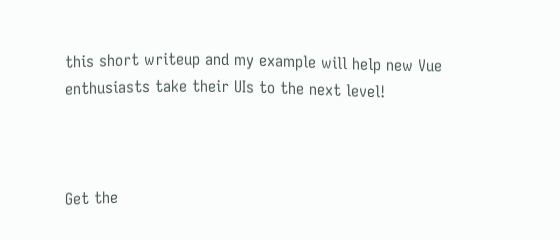this short writeup and my example will help new Vue enthusiasts take their UIs to the next level!



Get the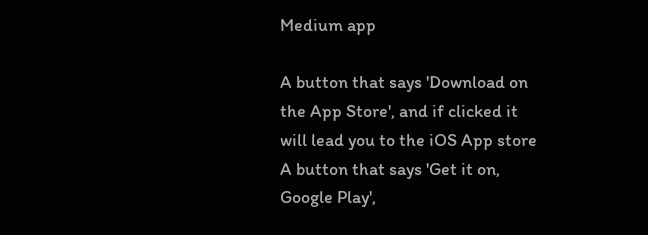Medium app

A button that says 'Download on the App Store', and if clicked it will lead you to the iOS App store
A button that says 'Get it on, Google Play',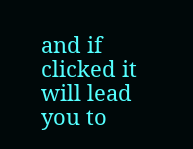and if clicked it will lead you to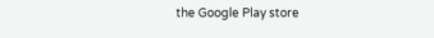the Google Play store